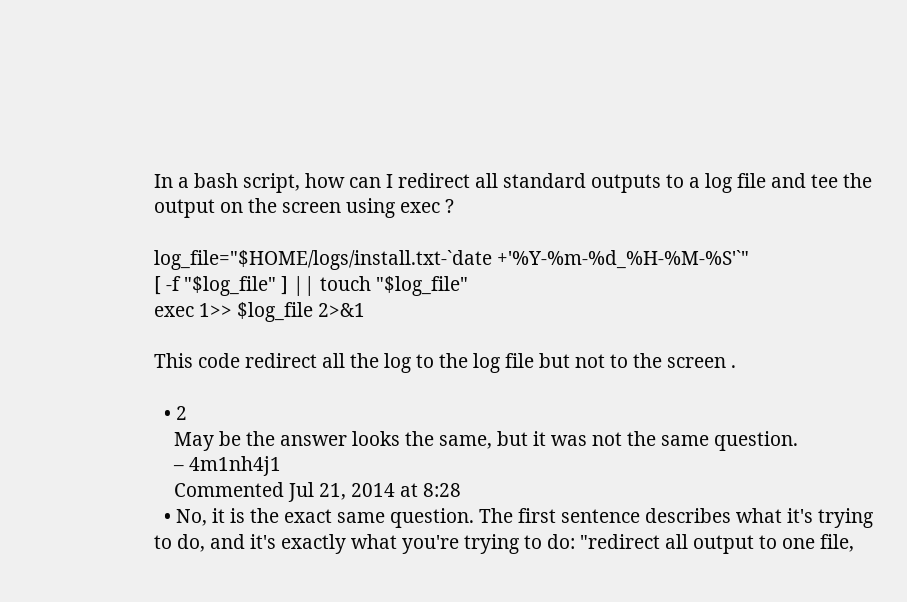In a bash script, how can I redirect all standard outputs to a log file and tee the output on the screen using exec ?

log_file="$HOME/logs/install.txt-`date +'%Y-%m-%d_%H-%M-%S'`"
[ -f "$log_file" ] || touch "$log_file"
exec 1>> $log_file 2>&1

This code redirect all the log to the log file but not to the screen .

  • 2
    May be the answer looks the same, but it was not the same question.
    – 4m1nh4j1
    Commented Jul 21, 2014 at 8:28
  • No, it is the exact same question. The first sentence describes what it's trying to do, and it's exactly what you're trying to do: "redirect all output to one file,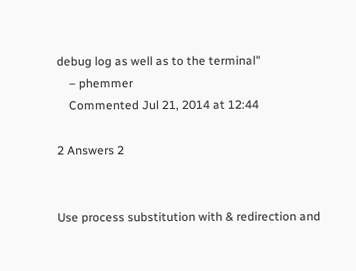debug log as well as to the terminal"
    – phemmer
    Commented Jul 21, 2014 at 12:44

2 Answers 2


Use process substitution with & redirection and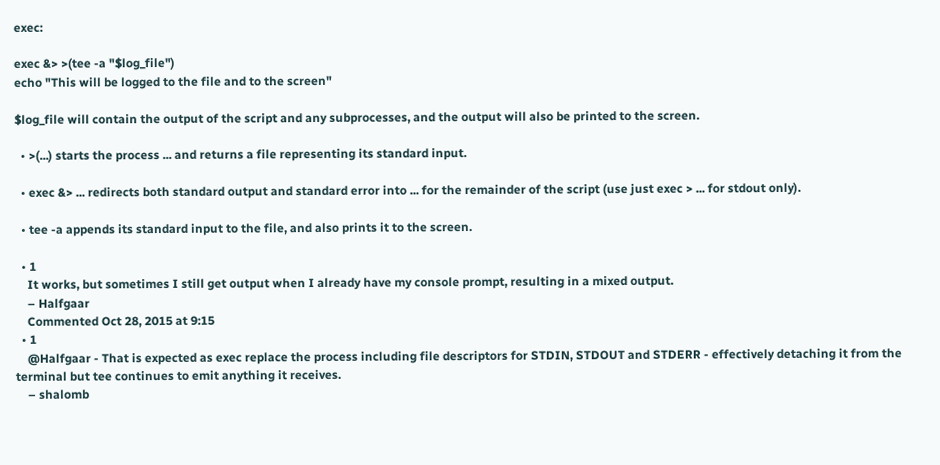exec:

exec &> >(tee -a "$log_file")
echo "This will be logged to the file and to the screen"

$log_file will contain the output of the script and any subprocesses, and the output will also be printed to the screen.

  • >(...) starts the process ... and returns a file representing its standard input.

  • exec &> ... redirects both standard output and standard error into ... for the remainder of the script (use just exec > ... for stdout only).

  • tee -a appends its standard input to the file, and also prints it to the screen.

  • 1
    It works, but sometimes I still get output when I already have my console prompt, resulting in a mixed output.
    – Halfgaar
    Commented Oct 28, 2015 at 9:15
  • 1
    @Halfgaar - That is expected as exec replace the process including file descriptors for STDIN, STDOUT and STDERR - effectively detaching it from the terminal but tee continues to emit anything it receives.
    – shalomb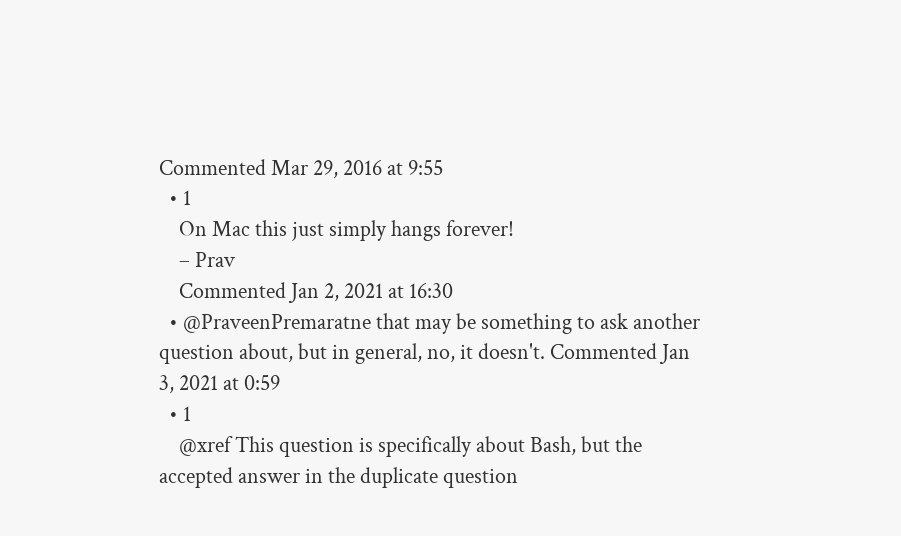Commented Mar 29, 2016 at 9:55
  • 1
    On Mac this just simply hangs forever!
    – Prav
    Commented Jan 2, 2021 at 16:30
  • @PraveenPremaratne that may be something to ask another question about, but in general, no, it doesn't. Commented Jan 3, 2021 at 0:59
  • 1
    @xref This question is specifically about Bash, but the accepted answer in the duplicate question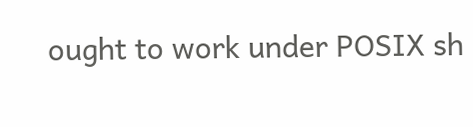ought to work under POSIX sh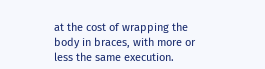at the cost of wrapping the body in braces, with more or less the same execution.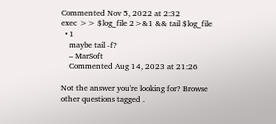Commented Nov 5, 2022 at 2:32
exec >> $log_file 2>&1 && tail $log_file
  • 1
    maybe tail -f?
    – MarSoft
    Commented Aug 14, 2023 at 21:26

Not the answer you're looking for? Browse other questions tagged .